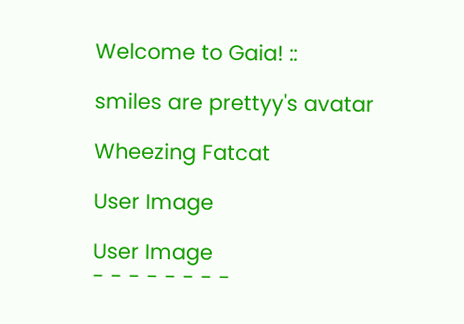Welcome to Gaia! ::

smiles are prettyy's avatar

Wheezing Fatcat

User Image

User Image
- - - - - - - -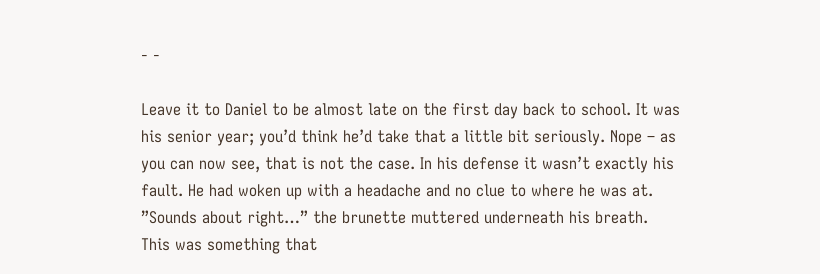- -

Leave it to Daniel to be almost late on the first day back to school. It was his senior year; you’d think he’d take that a little bit seriously. Nope – as you can now see, that is not the case. In his defense it wasn’t exactly his fault. He had woken up with a headache and no clue to where he was at. ”Sounds about right…” the brunette muttered underneath his breath. This was something that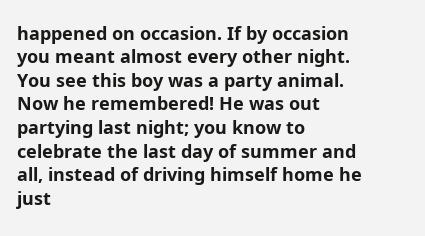happened on occasion. If by occasion you meant almost every other night. You see this boy was a party animal. Now he remembered! He was out partying last night; you know to celebrate the last day of summer and all, instead of driving himself home he just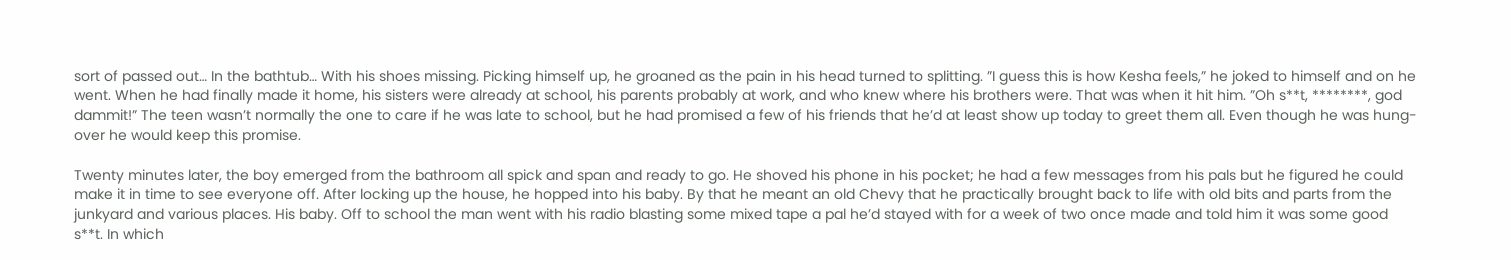sort of passed out… In the bathtub… With his shoes missing. Picking himself up, he groaned as the pain in his head turned to splitting. ”I guess this is how Kesha feels,” he joked to himself and on he went. When he had finally made it home, his sisters were already at school, his parents probably at work, and who knew where his brothers were. That was when it hit him. ”Oh s**t, ********, god dammit!” The teen wasn’t normally the one to care if he was late to school, but he had promised a few of his friends that he’d at least show up today to greet them all. Even though he was hung-over he would keep this promise.

Twenty minutes later, the boy emerged from the bathroom all spick and span and ready to go. He shoved his phone in his pocket; he had a few messages from his pals but he figured he could make it in time to see everyone off. After locking up the house, he hopped into his baby. By that he meant an old Chevy that he practically brought back to life with old bits and parts from the junkyard and various places. His baby. Off to school the man went with his radio blasting some mixed tape a pal he’d stayed with for a week of two once made and told him it was some good s**t. In which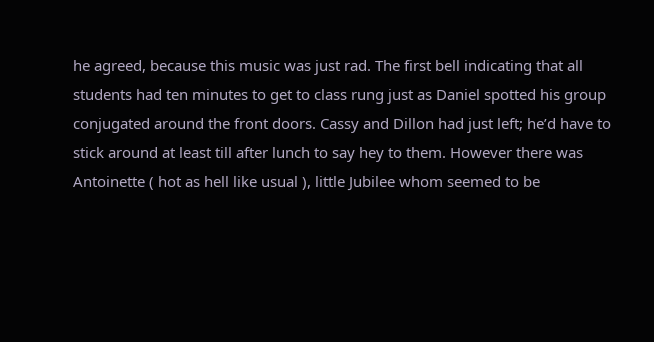he agreed, because this music was just rad. The first bell indicating that all students had ten minutes to get to class rung just as Daniel spotted his group conjugated around the front doors. Cassy and Dillon had just left; he’d have to stick around at least till after lunch to say hey to them. However there was Antoinette ( hot as hell like usual ), little Jubilee whom seemed to be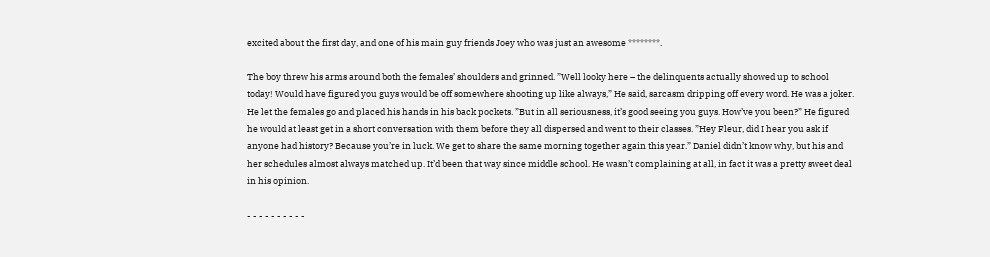excited about the first day, and one of his main guy friends Joey who was just an awesome ********.

The boy threw his arms around both the females’ shoulders and grinned. ”Well looky here – the delinquents actually showed up to school today! Would have figured you guys would be off somewhere shooting up like always,” He said, sarcasm dripping off every word. He was a joker. He let the females go and placed his hands in his back pockets. ”But in all seriousness, it’s good seeing you guys. How’ve you been?” He figured he would at least get in a short conversation with them before they all dispersed and went to their classes. ”Hey Fleur, did I hear you ask if anyone had history? Because you’re in luck. We get to share the same morning together again this year.” Daniel didn’t know why, but his and her schedules almost always matched up. It’d been that way since middle school. He wasn’t complaining at all, in fact it was a pretty sweet deal in his opinion.

- - - - - - - - - -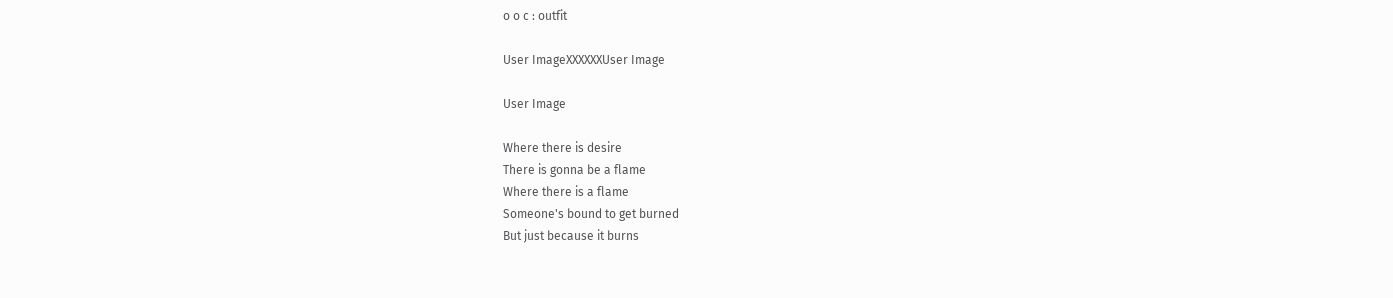o o c : outfit

User ImageXXXXXXUser Image

User Image

Where there is desire
There is gonna be a flame
Where there is a flame
Someone's bound to get burned
But just because it burns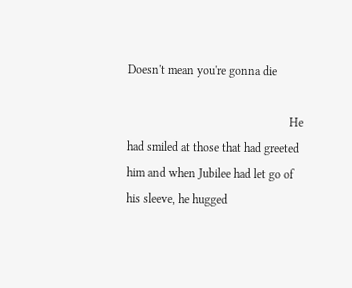Doesn't mean you're gonna die

                                                      He had smiled at those that had greeted him and when Jubilee had let go of his sleeve, he hugged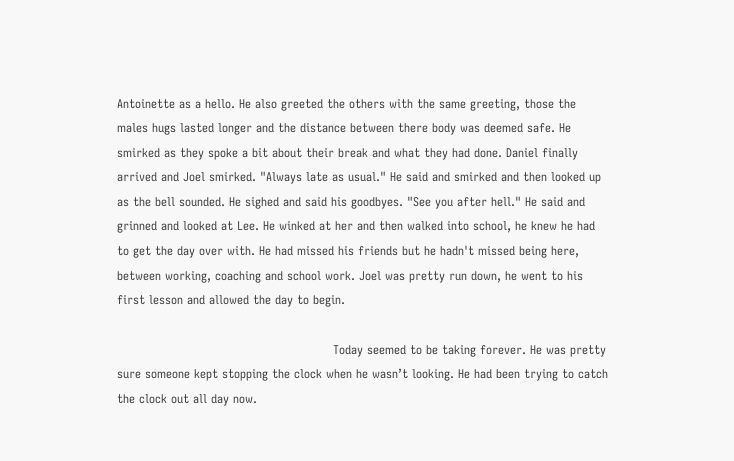Antoinette as a hello. He also greeted the others with the same greeting, those the males hugs lasted longer and the distance between there body was deemed safe. He smirked as they spoke a bit about their break and what they had done. Daniel finally arrived and Joel smirked. "Always late as usual." He said and smirked and then looked up as the bell sounded. He sighed and said his goodbyes. "See you after hell." He said and grinned and looked at Lee. He winked at her and then walked into school, he knew he had to get the day over with. He had missed his friends but he hadn't missed being here, between working, coaching and school work. Joel was pretty run down, he went to his first lesson and allowed the day to begin.

                                                      Today seemed to be taking forever. He was pretty sure someone kept stopping the clock when he wasn’t looking. He had been trying to catch the clock out all day now.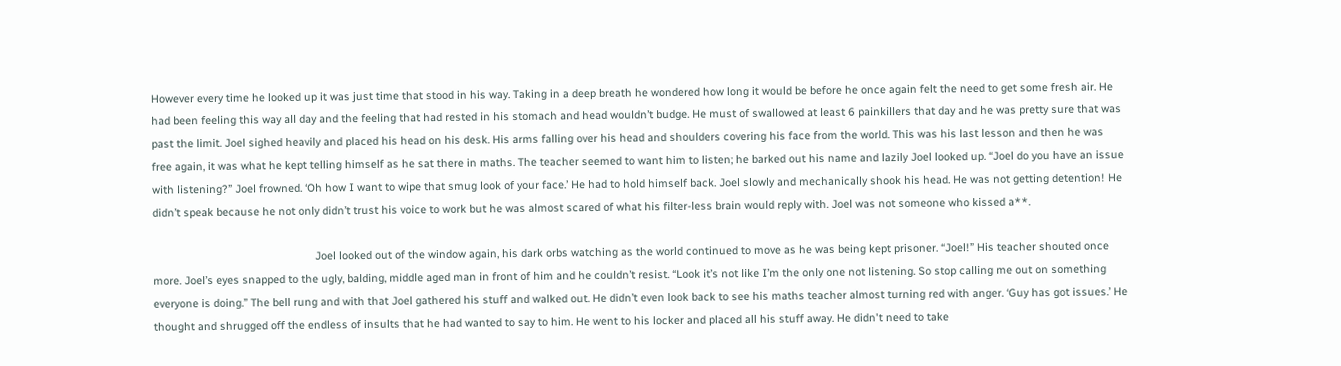However every time he looked up it was just time that stood in his way. Taking in a deep breath he wondered how long it would be before he once again felt the need to get some fresh air. He had been feeling this way all day and the feeling that had rested in his stomach and head wouldn’t budge. He must of swallowed at least 6 painkillers that day and he was pretty sure that was past the limit. Joel sighed heavily and placed his head on his desk. His arms falling over his head and shoulders covering his face from the world. This was his last lesson and then he was free again, it was what he kept telling himself as he sat there in maths. The teacher seemed to want him to listen; he barked out his name and lazily Joel looked up. “Joel do you have an issue with listening?” Joel frowned. ‘Oh how I want to wipe that smug look of your face.’ He had to hold himself back. Joel slowly and mechanically shook his head. He was not getting detention! He didn’t speak because he not only didn’t trust his voice to work but he was almost scared of what his filter-less brain would reply with. Joel was not someone who kissed a**.

                                                      Joel looked out of the window again, his dark orbs watching as the world continued to move as he was being kept prisoner. “Joel!” His teacher shouted once more. Joel’s eyes snapped to the ugly, balding, middle aged man in front of him and he couldn’t resist. “Look it’s not like I’m the only one not listening. So stop calling me out on something everyone is doing.” The bell rung and with that Joel gathered his stuff and walked out. He didn’t even look back to see his maths teacher almost turning red with anger. ‘Guy has got issues.’ He thought and shrugged off the endless of insults that he had wanted to say to him. He went to his locker and placed all his stuff away. He didn't need to take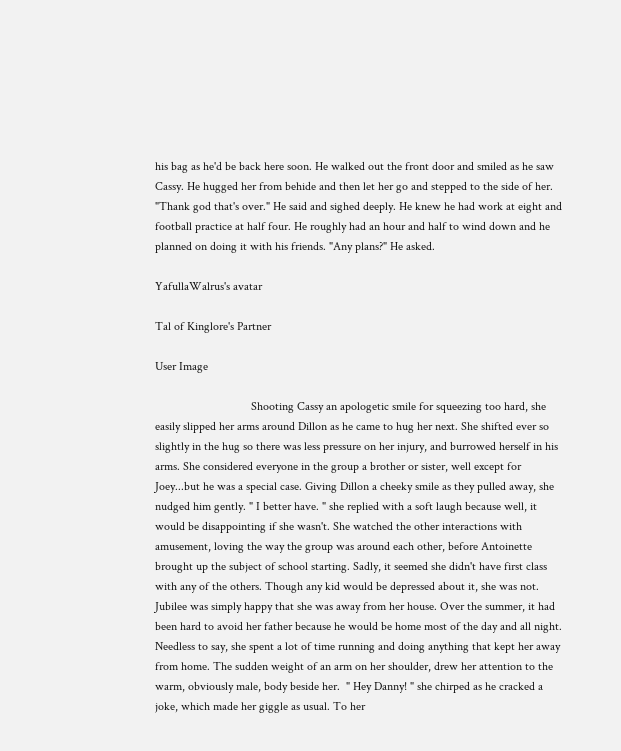his bag as he'd be back here soon. He walked out the front door and smiled as he saw Cassy. He hugged her from behide and then let her go and stepped to the side of her. "Thank god that's over." He said and sighed deeply. He knew he had work at eight and football practice at half four. He roughly had an hour and half to wind down and he planned on doing it with his friends. "Any plans?" He asked.

YafullaWalrus's avatar

Tal of Kinglore's Partner

User Image

                                Shooting Cassy an apologetic smile for squeezing too hard, she easily slipped her arms around Dillon as he came to hug her next. She shifted ever so slightly in the hug so there was less pressure on her injury, and burrowed herself in his arms. She considered everyone in the group a brother or sister, well except for Joey...but he was a special case. Giving Dillon a cheeky smile as they pulled away, she nudged him gently. " I better have. " she replied with a soft laugh because well, it would be disappointing if she wasn't. She watched the other interactions with amusement, loving the way the group was around each other, before Antoinette brought up the subject of school starting. Sadly, it seemed she didn't have first class with any of the others. Though any kid would be depressed about it, she was not. Jubilee was simply happy that she was away from her house. Over the summer, it had been hard to avoid her father because he would be home most of the day and all night. Needless to say, she spent a lot of time running and doing anything that kept her away from home. The sudden weight of an arm on her shoulder, drew her attention to the warm, obviously male, body beside her.  " Hey Danny! " she chirped as he cracked a joke, which made her giggle as usual. To her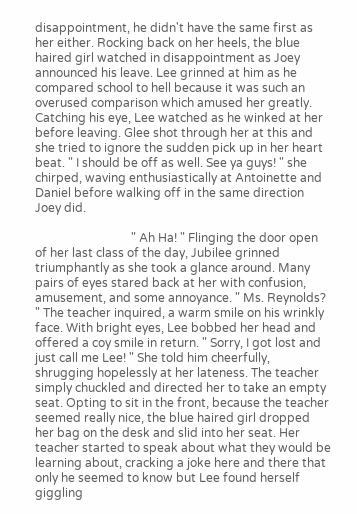disappointment, he didn't have the same first as her either. Rocking back on her heels, the blue haired girl watched in disappointment as Joey announced his leave. Lee grinned at him as he compared school to hell because it was such an overused comparison which amused her greatly. Catching his eye, Lee watched as he winked at her before leaving. Glee shot through her at this and she tried to ignore the sudden pick up in her heart beat. " I should be off as well. See ya guys! " she chirped, waving enthusiastically at Antoinette and Daniel before walking off in the same direction Joey did.

                                " Ah Ha! " Flinging the door open of her last class of the day, Jubilee grinned triumphantly as she took a glance around. Many pairs of eyes stared back at her with confusion, amusement, and some annoyance. " Ms. Reynolds? " The teacher inquired, a warm smile on his wrinkly face. With bright eyes, Lee bobbed her head and offered a coy smile in return. " Sorry, I got lost and just call me Lee! " She told him cheerfully, shrugging hopelessly at her lateness. The teacher simply chuckled and directed her to take an empty seat. Opting to sit in the front, because the teacher seemed really nice, the blue haired girl dropped her bag on the desk and slid into her seat. Her teacher started to speak about what they would be learning about, cracking a joke here and there that only he seemed to know but Lee found herself giggling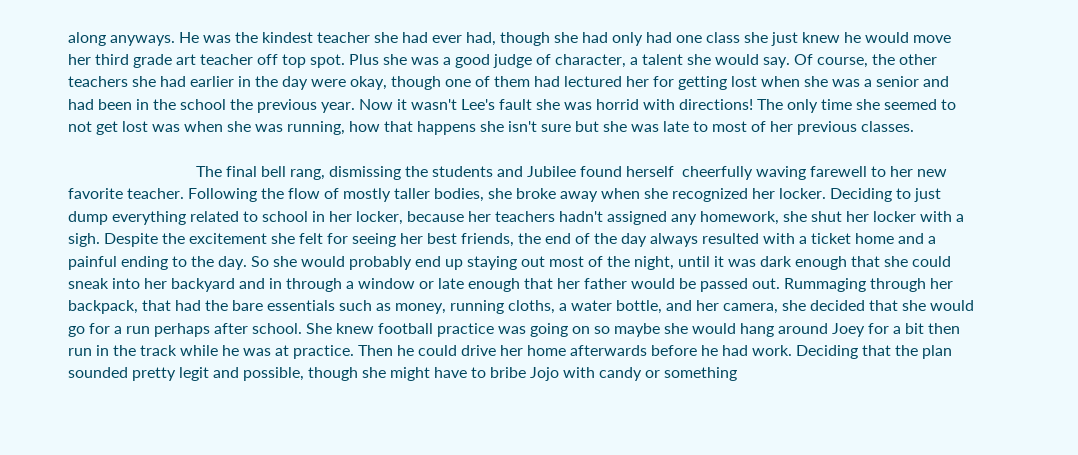along anyways. He was the kindest teacher she had ever had, though she had only had one class she just knew he would move her third grade art teacher off top spot. Plus she was a good judge of character, a talent she would say. Of course, the other teachers she had earlier in the day were okay, though one of them had lectured her for getting lost when she was a senior and had been in the school the previous year. Now it wasn't Lee's fault she was horrid with directions! The only time she seemed to not get lost was when she was running, how that happens she isn't sure but she was late to most of her previous classes.

                                The final bell rang, dismissing the students and Jubilee found herself  cheerfully waving farewell to her new favorite teacher. Following the flow of mostly taller bodies, she broke away when she recognized her locker. Deciding to just dump everything related to school in her locker, because her teachers hadn't assigned any homework, she shut her locker with a sigh. Despite the excitement she felt for seeing her best friends, the end of the day always resulted with a ticket home and a painful ending to the day. So she would probably end up staying out most of the night, until it was dark enough that she could sneak into her backyard and in through a window or late enough that her father would be passed out. Rummaging through her backpack, that had the bare essentials such as money, running cloths, a water bottle, and her camera, she decided that she would go for a run perhaps after school. She knew football practice was going on so maybe she would hang around Joey for a bit then run in the track while he was at practice. Then he could drive her home afterwards before he had work. Deciding that the plan sounded pretty legit and possible, though she might have to bribe Jojo with candy or something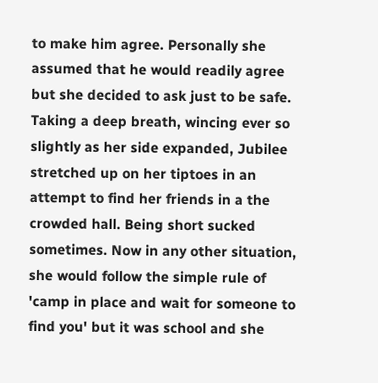to make him agree. Personally she assumed that he would readily agree but she decided to ask just to be safe. Taking a deep breath, wincing ever so slightly as her side expanded, Jubilee stretched up on her tiptoes in an attempt to find her friends in a the crowded hall. Being short sucked sometimes. Now in any other situation, she would follow the simple rule of 'camp in place and wait for someone to find you' but it was school and she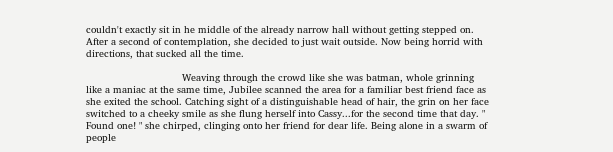couldn't exactly sit in he middle of the already narrow hall without getting stepped on. After a second of contemplation, she decided to just wait outside. Now being horrid with directions, that sucked all the time.

                                Weaving through the crowd like she was batman, whole grinning like a maniac at the same time, Jubilee scanned the area for a familiar best friend face as she exited the school. Catching sight of a distinguishable head of hair, the grin on her face switched to a cheeky smile as she flung herself into Cassy...for the second time that day. " Found one! " she chirped, clinging onto her friend for dear life. Being alone in a swarm of people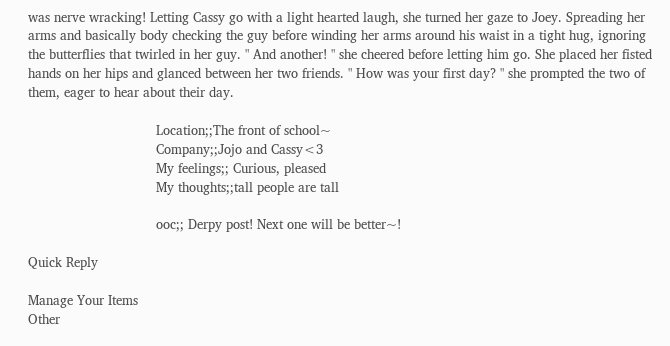was nerve wracking! Letting Cassy go with a light hearted laugh, she turned her gaze to Joey. Spreading her arms and basically body checking the guy before winding her arms around his waist in a tight hug, ignoring the butterflies that twirled in her guy. " And another! " she cheered before letting him go. She placed her fisted hands on her hips and glanced between her two friends. " How was your first day? " she prompted the two of them, eager to hear about their day.

                                Location;;The front of school~
                                Company;;Jojo and Cassy<3
                                My feelings;; Curious, pleased
                                My thoughts;;tall people are tall

                                ooc;; Derpy post! Next one will be better~!

Quick Reply

Manage Your Items
Other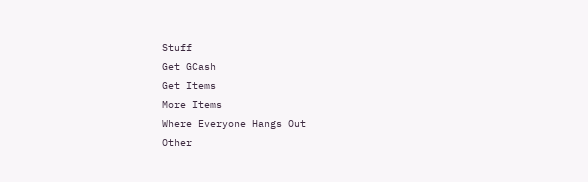Stuff
Get GCash
Get Items
More Items
Where Everyone Hangs Out
Other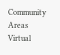Community Areas
Virtual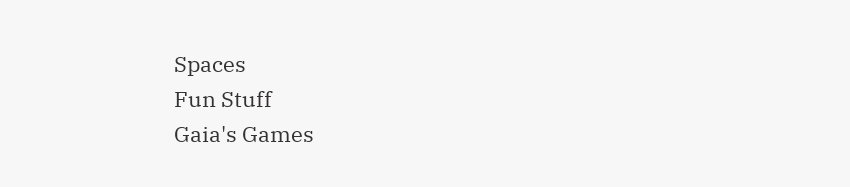Spaces
Fun Stuff
Gaia's Games